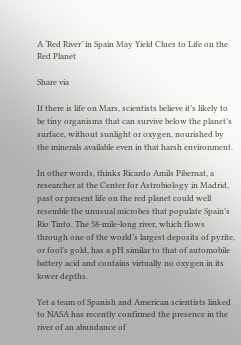A ‘Red River’ in Spain May Yield Clues to Life on the Red Planet

Share via

If there is life on Mars, scientists believe it’s likely to be tiny organisms that can survive below the planet’s surface, without sunlight or oxygen, nourished by the minerals available even in that harsh environment.

In other words, thinks Ricardo Amils Pibernat, a researcher at the Center for Astrobiology in Madrid, past or present life on the red planet could well resemble the unusual microbes that populate Spain’s Rio Tinto. The 58-mile-long river, which flows through one of the world’s largest deposits of pyrite, or fool’s gold, has a pH similar to that of automobile battery acid and contains virtually no oxygen in its lower depths.

Yet a team of Spanish and American scientists linked to NASA has recently confirmed the presence in the river of an abundance of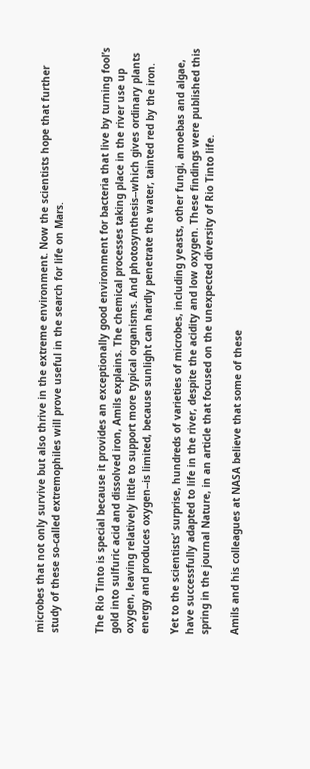microbes that not only survive but also thrive in the extreme environment. Now the scientists hope that further study of these so-called extremophiles will prove useful in the search for life on Mars.


The Rio Tinto is special because it provides an exceptionally good environment for bacteria that live by turning fool’s gold into sulfuric acid and dissolved iron, Amils explains. The chemical processes taking place in the river use up oxygen, leaving relatively little to support more typical organisms. And photosynthesis--which gives ordinary plants energy and produces oxygen--is limited, because sunlight can hardly penetrate the water, tainted red by the iron.

Yet to the scientists’ surprise, hundreds of varieties of microbes, including yeasts, other fungi, amoebas and algae, have successfully adapted to life in the river, despite the acidity and low oxygen. These findings were published this spring in the journal Nature, in an article that focused on the unexpected diversity of Rio Tinto life.

Amils and his colleagues at NASA believe that some of these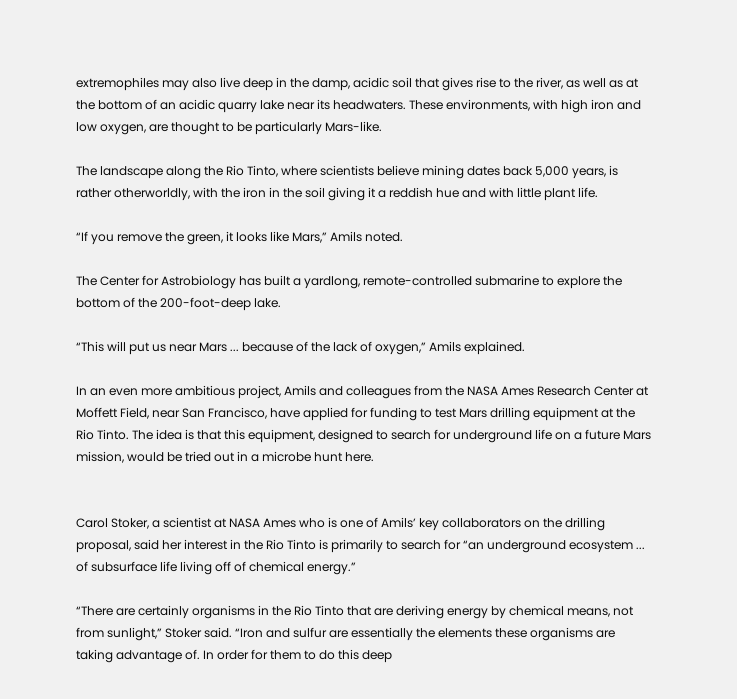extremophiles may also live deep in the damp, acidic soil that gives rise to the river, as well as at the bottom of an acidic quarry lake near its headwaters. These environments, with high iron and low oxygen, are thought to be particularly Mars-like.

The landscape along the Rio Tinto, where scientists believe mining dates back 5,000 years, is rather otherworldly, with the iron in the soil giving it a reddish hue and with little plant life.

“If you remove the green, it looks like Mars,” Amils noted.

The Center for Astrobiology has built a yardlong, remote-controlled submarine to explore the bottom of the 200-foot-deep lake.

“This will put us near Mars ... because of the lack of oxygen,” Amils explained.

In an even more ambitious project, Amils and colleagues from the NASA Ames Research Center at Moffett Field, near San Francisco, have applied for funding to test Mars drilling equipment at the Rio Tinto. The idea is that this equipment, designed to search for underground life on a future Mars mission, would be tried out in a microbe hunt here.


Carol Stoker, a scientist at NASA Ames who is one of Amils’ key collaborators on the drilling proposal, said her interest in the Rio Tinto is primarily to search for “an underground ecosystem ... of subsurface life living off of chemical energy.”

“There are certainly organisms in the Rio Tinto that are deriving energy by chemical means, not from sunlight,” Stoker said. “Iron and sulfur are essentially the elements these organisms are taking advantage of. In order for them to do this deep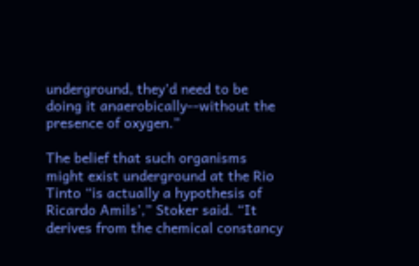underground, they’d need to be doing it anaerobically--without the presence of oxygen.”

The belief that such organisms might exist underground at the Rio Tinto “is actually a hypothesis of Ricardo Amils’,” Stoker said. “It derives from the chemical constancy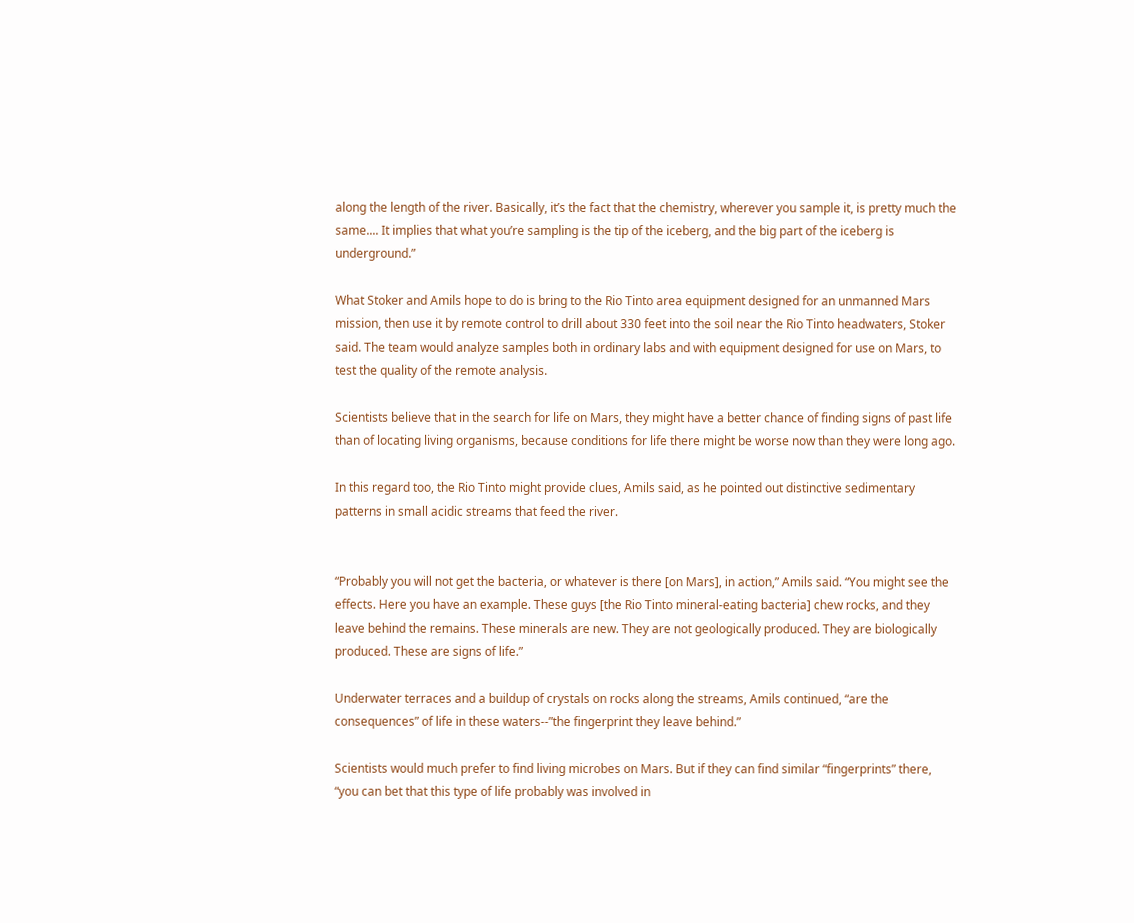along the length of the river. Basically, it’s the fact that the chemistry, wherever you sample it, is pretty much the same.... It implies that what you’re sampling is the tip of the iceberg, and the big part of the iceberg is underground.”

What Stoker and Amils hope to do is bring to the Rio Tinto area equipment designed for an unmanned Mars mission, then use it by remote control to drill about 330 feet into the soil near the Rio Tinto headwaters, Stoker said. The team would analyze samples both in ordinary labs and with equipment designed for use on Mars, to test the quality of the remote analysis.

Scientists believe that in the search for life on Mars, they might have a better chance of finding signs of past life than of locating living organisms, because conditions for life there might be worse now than they were long ago.

In this regard too, the Rio Tinto might provide clues, Amils said, as he pointed out distinctive sedimentary patterns in small acidic streams that feed the river.


“Probably you will not get the bacteria, or whatever is there [on Mars], in action,” Amils said. “You might see the effects. Here you have an example. These guys [the Rio Tinto mineral-eating bacteria] chew rocks, and they leave behind the remains. These minerals are new. They are not geologically produced. They are biologically produced. These are signs of life.”

Underwater terraces and a buildup of crystals on rocks along the streams, Amils continued, “are the consequences” of life in these waters--”the fingerprint they leave behind.”

Scientists would much prefer to find living microbes on Mars. But if they can find similar “fingerprints” there, “you can bet that this type of life probably was involved in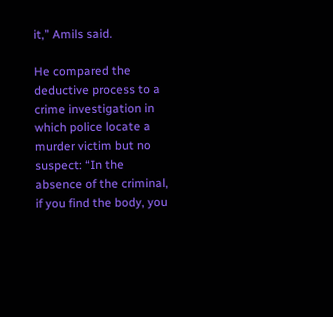it,” Amils said.

He compared the deductive process to a crime investigation in which police locate a murder victim but no suspect: “In the absence of the criminal, if you find the body, you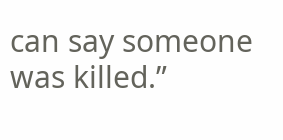can say someone was killed.”